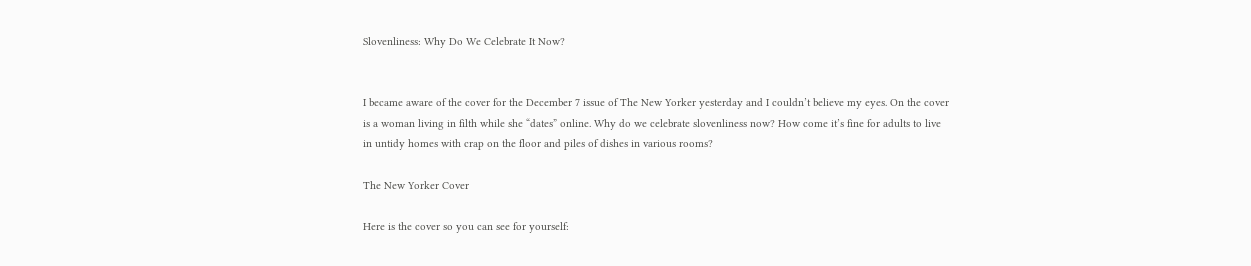Slovenliness: Why Do We Celebrate It Now?


I became aware of the cover for the December 7 issue of The New Yorker yesterday and I couldn’t believe my eyes. On the cover is a woman living in filth while she “dates” online. Why do we celebrate slovenliness now? How come it’s fine for adults to live in untidy homes with crap on the floor and piles of dishes in various rooms?

The New Yorker Cover

Here is the cover so you can see for yourself: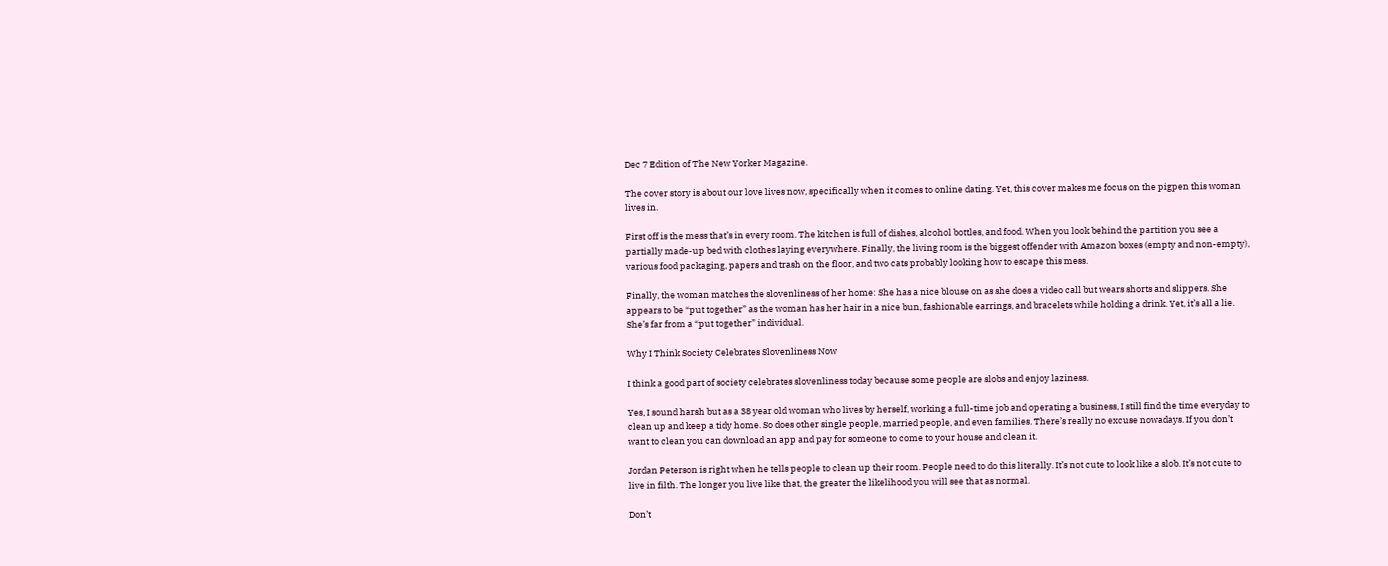Dec 7 Edition of The New Yorker Magazine.

The cover story is about our love lives now, specifically when it comes to online dating. Yet, this cover makes me focus on the pigpen this woman lives in.

First off is the mess that’s in every room. The kitchen is full of dishes, alcohol bottles, and food. When you look behind the partition you see a partially made-up bed with clothes laying everywhere. Finally, the living room is the biggest offender with Amazon boxes (empty and non-empty), various food packaging, papers and trash on the floor, and two cats probably looking how to escape this mess.

Finally, the woman matches the slovenliness of her home: She has a nice blouse on as she does a video call but wears shorts and slippers. She appears to be “put together” as the woman has her hair in a nice bun, fashionable earrings, and bracelets while holding a drink. Yet, it’s all a lie. She’s far from a “put together” individual.

Why I Think Society Celebrates Slovenliness Now

I think a good part of society celebrates slovenliness today because some people are slobs and enjoy laziness.

Yes, I sound harsh but as a 38 year old woman who lives by herself, working a full-time job and operating a business, I still find the time everyday to clean up and keep a tidy home. So does other single people, married people, and even families. There’s really no excuse nowadays. If you don’t want to clean you can download an app and pay for someone to come to your house and clean it.

Jordan Peterson is right when he tells people to clean up their room. People need to do this literally. It’s not cute to look like a slob. It’s not cute to live in filth. The longer you live like that, the greater the likelihood you will see that as normal.

Don’t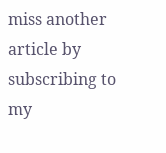miss another article by subscribing to my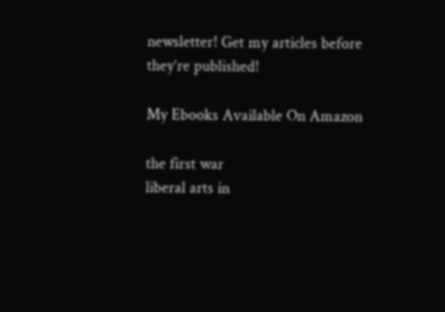newsletter! Get my articles before they’re published!

My Ebooks Available On Amazon

the first war
liberal arts in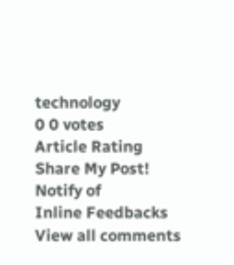technology
0 0 votes
Article Rating
Share My Post!
Notify of
Inline Feedbacks
View all comments